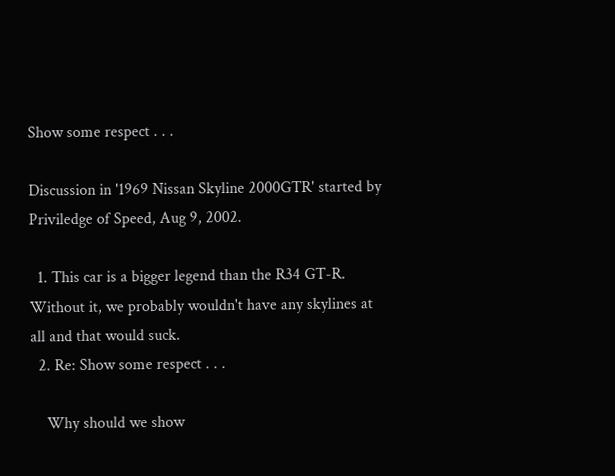Show some respect . . .

Discussion in '1969 Nissan Skyline 2000GTR' started by Priviledge of Speed, Aug 9, 2002.

  1. This car is a bigger legend than the R34 GT-R. Without it, we probably wouldn't have any skylines at all and that would suck.
  2. Re: Show some respect . . .

    Why should we show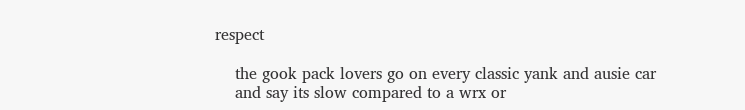respect

    the gook pack lovers go on every classic yank and ausie car
    and say its slow compared to a wrx or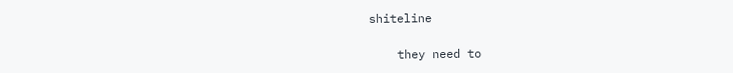shiteline

    they need to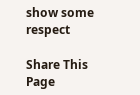show some respect

Share This Page